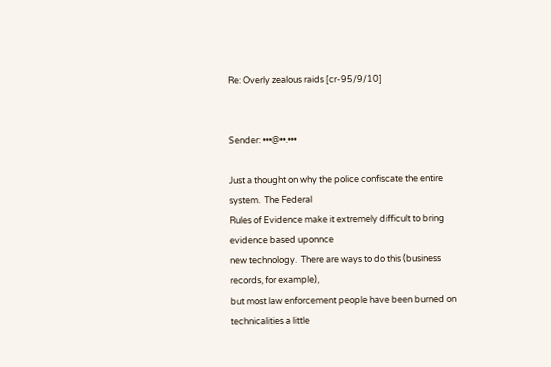Re: Overly zealous raids [cr-95/9/10]


Sender: •••@••.•••

Just a thought on why the police confiscate the entire system.  The Federal
Rules of Evidence make it extremely difficult to bring evidence based uponnce
new technology.  There are ways to do this (business records, for example),
but most law enforcement people have been burned on technicalities a little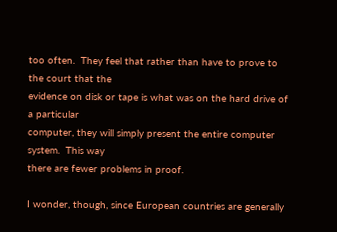too often.  They feel that rather than have to prove to the court that the
evidence on disk or tape is what was on the hard drive of a particular
computer, they will simply present the entire computer system.  This way
there are fewer problems in proof.

I wonder, though, since European countries are generally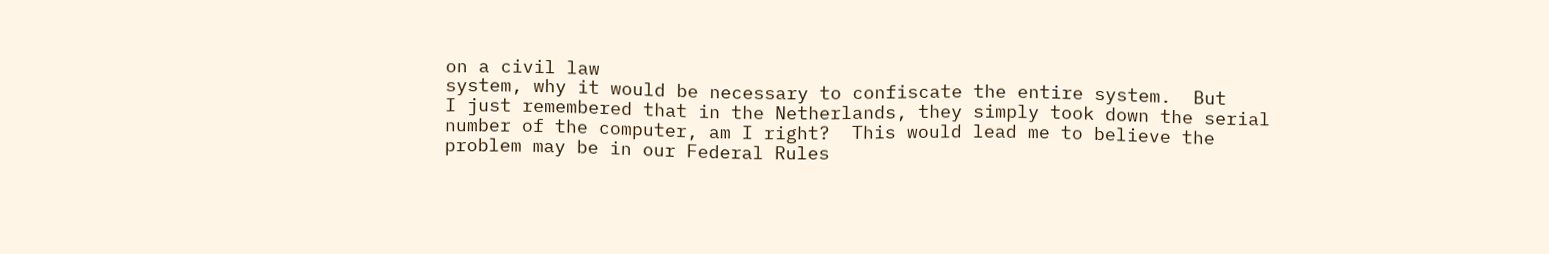on a civil law
system, why it would be necessary to confiscate the entire system.  But
I just remembered that in the Netherlands, they simply took down the serial
number of the computer, am I right?  This would lead me to believe the
problem may be in our Federal Rules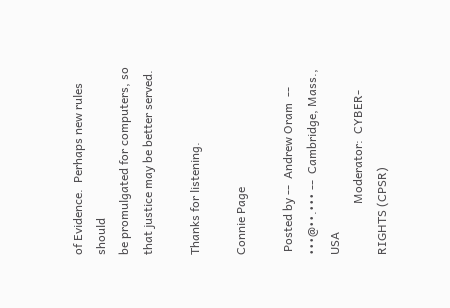of Evidence.  Perhaps new rules should
be promulgated for computers, so that justice may be better served.

Thanks for listening.

Connie Page

 Posted by --  Andrew Oram  --  •••@••.••• --  Cambridge, Mass., USA
                 Moderator:  CYBER-RIGHTS (CPSR)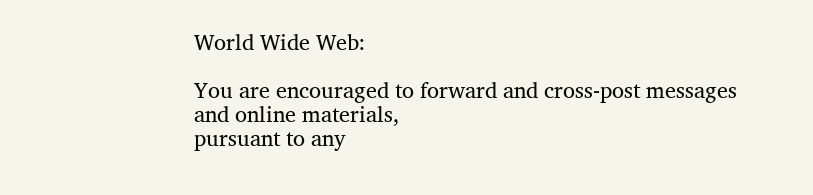World Wide Web:

You are encouraged to forward and cross-post messages and online materials,
pursuant to any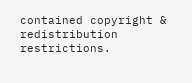contained copyright & redistribution restrictions.